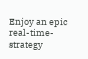Enjoy an epic real-time-strategy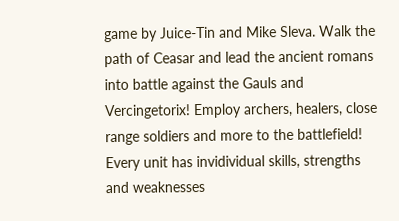game by Juice-Tin and Mike Sleva. Walk the path of Ceasar and lead the ancient romans into battle against the Gauls and Vercingetorix! Employ archers, healers, close range soldiers and more to the battlefield! Every unit has invidividual skills, strengths and weaknesses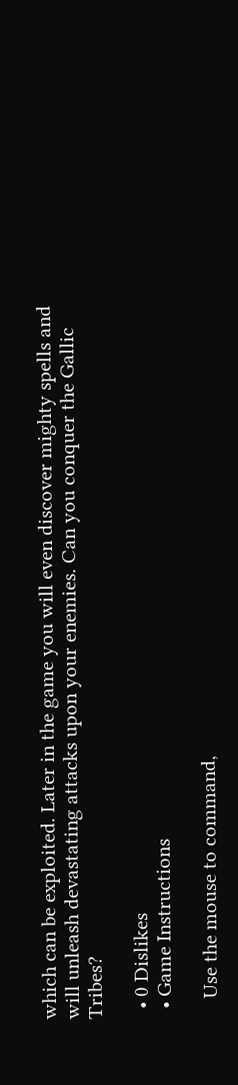which can be exploited. Later in the game you will even discover mighty spells and will unleash devastating attacks upon your enemies. Can you conquer the Gallic Tribes?

  • 0 Dislikes
  • Game Instructions

    Use the mouse to command,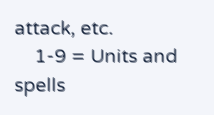attack, etc.
    1-9 = Units and spells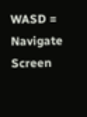WASD = Navigate Screen